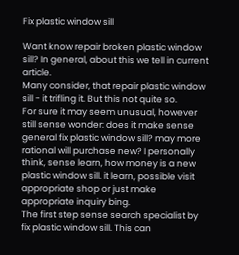Fix plastic window sill

Want know repair broken plastic window sill? In general, about this we tell in current article.
Many consider, that repair plastic window sill - it trifling it. But this not quite so.
For sure it may seem unusual, however still sense wonder: does it make sense general fix plastic window sill? may more rational will purchase new? I personally think, sense learn, how money is a new plastic window sill. it learn, possible visit appropriate shop or just make appropriate inquiry bing.
The first step sense search specialist by fix plastic window sill. This can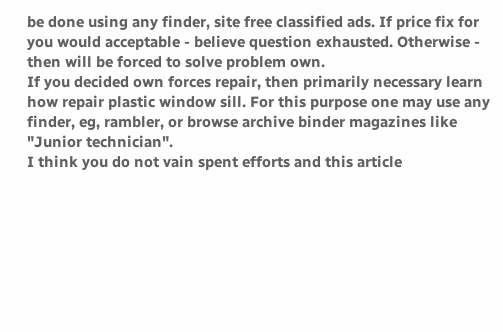be done using any finder, site free classified ads. If price fix for you would acceptable - believe question exhausted. Otherwise - then will be forced to solve problem own.
If you decided own forces repair, then primarily necessary learn how repair plastic window sill. For this purpose one may use any finder, eg, rambler, or browse archive binder magazines like "Junior technician".
I think you do not vain spent efforts and this article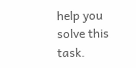help you solve this task.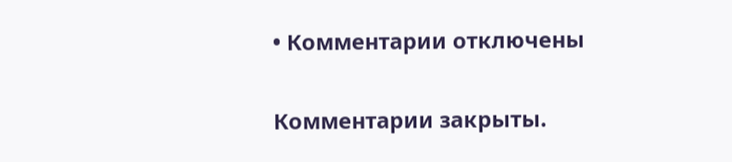• Комментарии отключены

Комментарии закрыты.